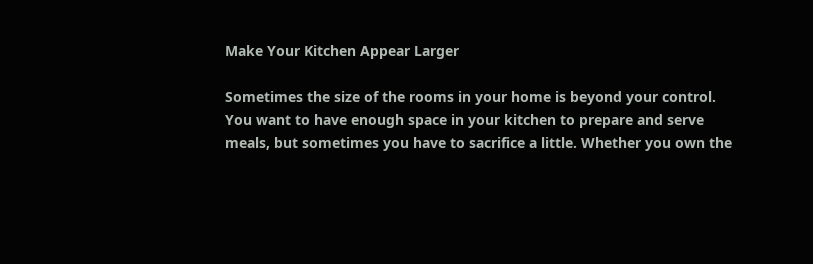Make Your Kitchen Appear Larger

Sometimes the size of the rooms in your home is beyond your control. You want to have enough space in your kitchen to prepare and serve meals, but sometimes you have to sacrifice a little. Whether you own the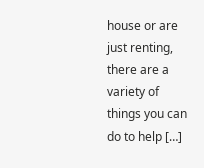house or are just renting, there are a variety of things you can do to help […]